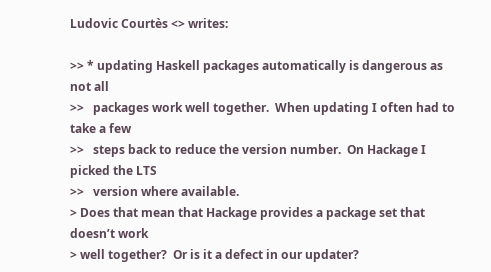Ludovic Courtès <> writes:

>> * updating Haskell packages automatically is dangerous as not all
>>   packages work well together.  When updating I often had to take a few
>>   steps back to reduce the version number.  On Hackage I picked the LTS
>>   version where available.
> Does that mean that Hackage provides a package set that doesn’t work
> well together?  Or is it a defect in our updater?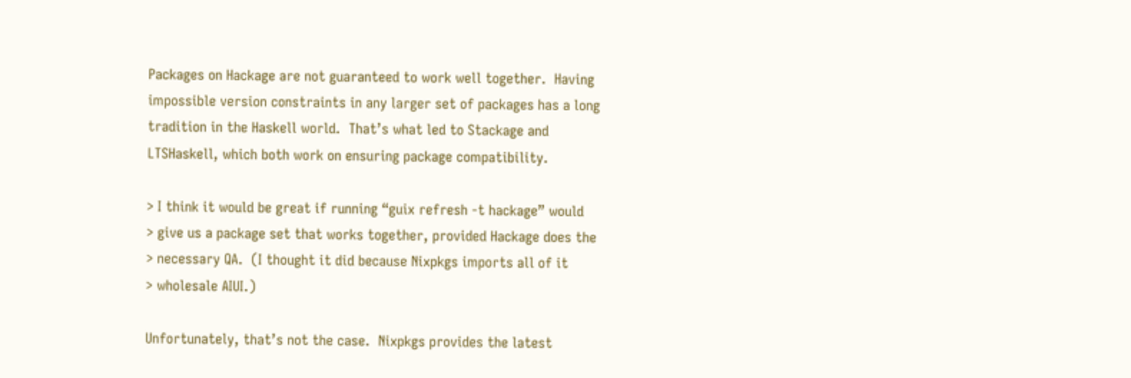Packages on Hackage are not guaranteed to work well together.  Having
impossible version constraints in any larger set of packages has a long
tradition in the Haskell world.  That’s what led to Stackage and
LTSHaskell, which both work on ensuring package compatibility.

> I think it would be great if running “guix refresh -t hackage” would
> give us a package set that works together, provided Hackage does the
> necessary QA.  (I thought it did because Nixpkgs imports all of it
> wholesale AIUI.)

Unfortunately, that’s not the case.  Nixpkgs provides the latest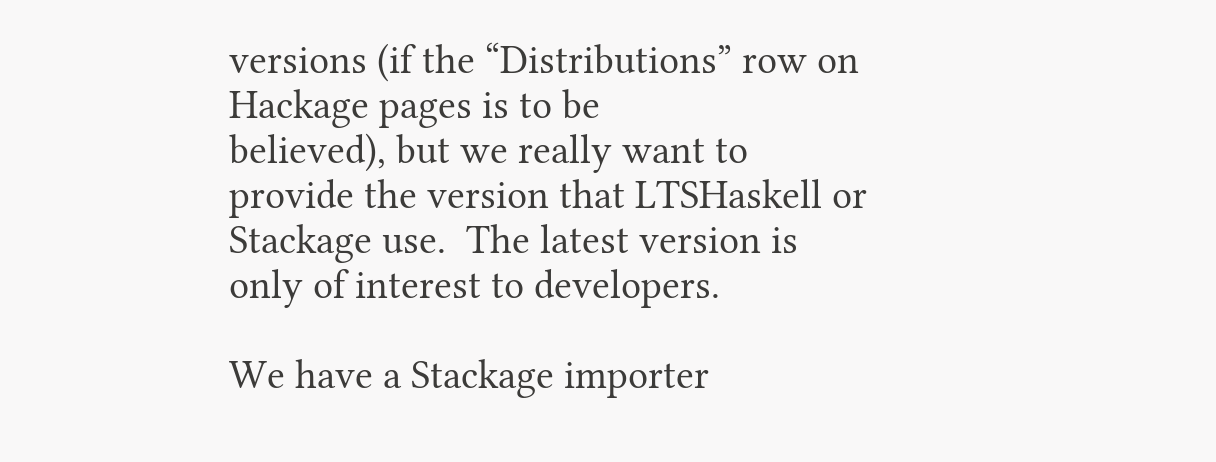versions (if the “Distributions” row on Hackage pages is to be
believed), but we really want to provide the version that LTSHaskell or
Stackage use.  The latest version is only of interest to developers.

We have a Stackage importer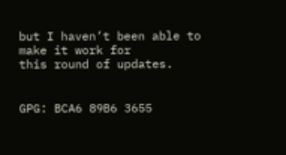but I haven’t been able to make it work for
this round of updates.


GPG: BCA6 89B6 3655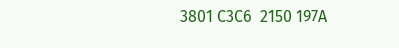3801 C3C6  2150 197A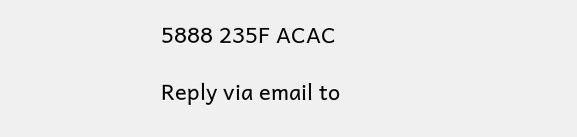5888 235F ACAC

Reply via email to